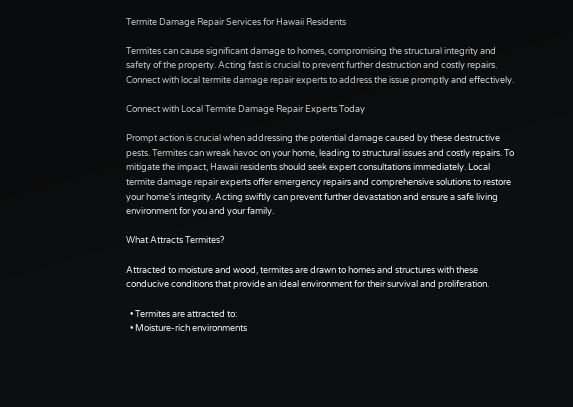Termite Damage Repair Services for Hawaii Residents

Termites can cause significant damage to homes, compromising the structural integrity and safety of the property. Acting fast is crucial to prevent further destruction and costly repairs. Connect with local termite damage repair experts to address the issue promptly and effectively.

Connect with Local Termite Damage Repair Experts Today

Prompt action is crucial when addressing the potential damage caused by these destructive pests. Termites can wreak havoc on your home, leading to structural issues and costly repairs. To mitigate the impact, Hawaii residents should seek expert consultations immediately. Local termite damage repair experts offer emergency repairs and comprehensive solutions to restore your home’s integrity. Acting swiftly can prevent further devastation and ensure a safe living environment for you and your family.

What Attracts Termites?

Attracted to moisture and wood, termites are drawn to homes and structures with these conducive conditions that provide an ideal environment for their survival and proliferation.

  • Termites are attracted to:
  • Moisture-rich environments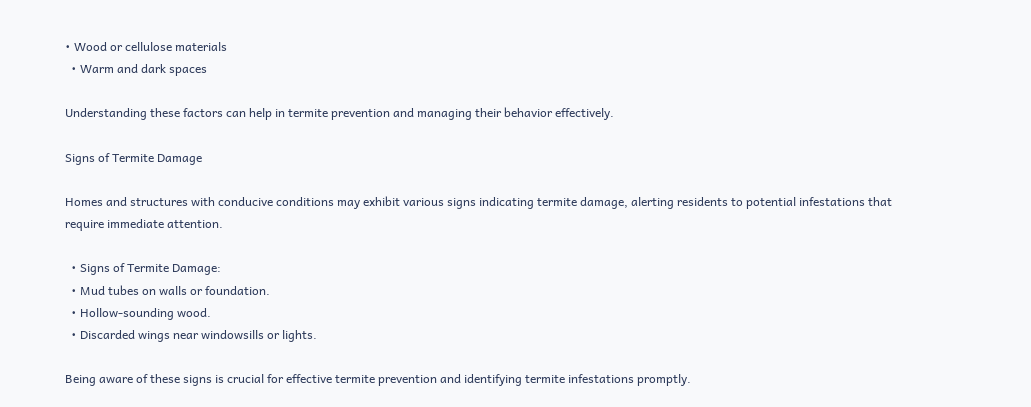• Wood or cellulose materials
  • Warm and dark spaces

Understanding these factors can help in termite prevention and managing their behavior effectively.

Signs of Termite Damage

Homes and structures with conducive conditions may exhibit various signs indicating termite damage, alerting residents to potential infestations that require immediate attention.

  • Signs of Termite Damage:
  • Mud tubes on walls or foundation.
  • Hollow-sounding wood.
  • Discarded wings near windowsills or lights.

Being aware of these signs is crucial for effective termite prevention and identifying termite infestations promptly.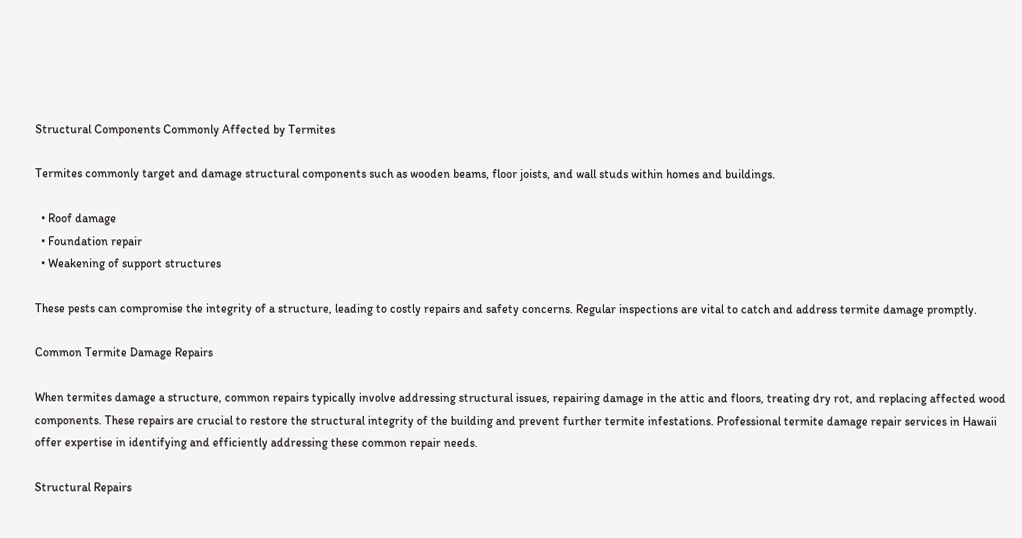Structural Components Commonly Affected by Termites

Termites commonly target and damage structural components such as wooden beams, floor joists, and wall studs within homes and buildings.

  • Roof damage
  • Foundation repair
  • Weakening of support structures

These pests can compromise the integrity of a structure, leading to costly repairs and safety concerns. Regular inspections are vital to catch and address termite damage promptly.

Common Termite Damage Repairs

When termites damage a structure, common repairs typically involve addressing structural issues, repairing damage in the attic and floors, treating dry rot, and replacing affected wood components. These repairs are crucial to restore the structural integrity of the building and prevent further termite infestations. Professional termite damage repair services in Hawaii offer expertise in identifying and efficiently addressing these common repair needs.

Structural Repairs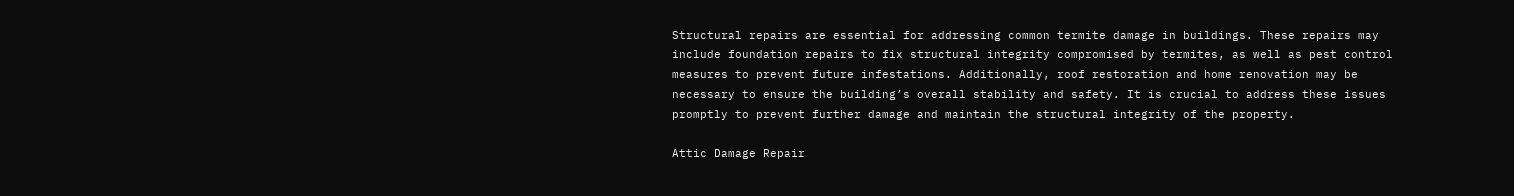Structural repairs are essential for addressing common termite damage in buildings. These repairs may include foundation repairs to fix structural integrity compromised by termites, as well as pest control measures to prevent future infestations. Additionally, roof restoration and home renovation may be necessary to ensure the building’s overall stability and safety. It is crucial to address these issues promptly to prevent further damage and maintain the structural integrity of the property.

Attic Damage Repair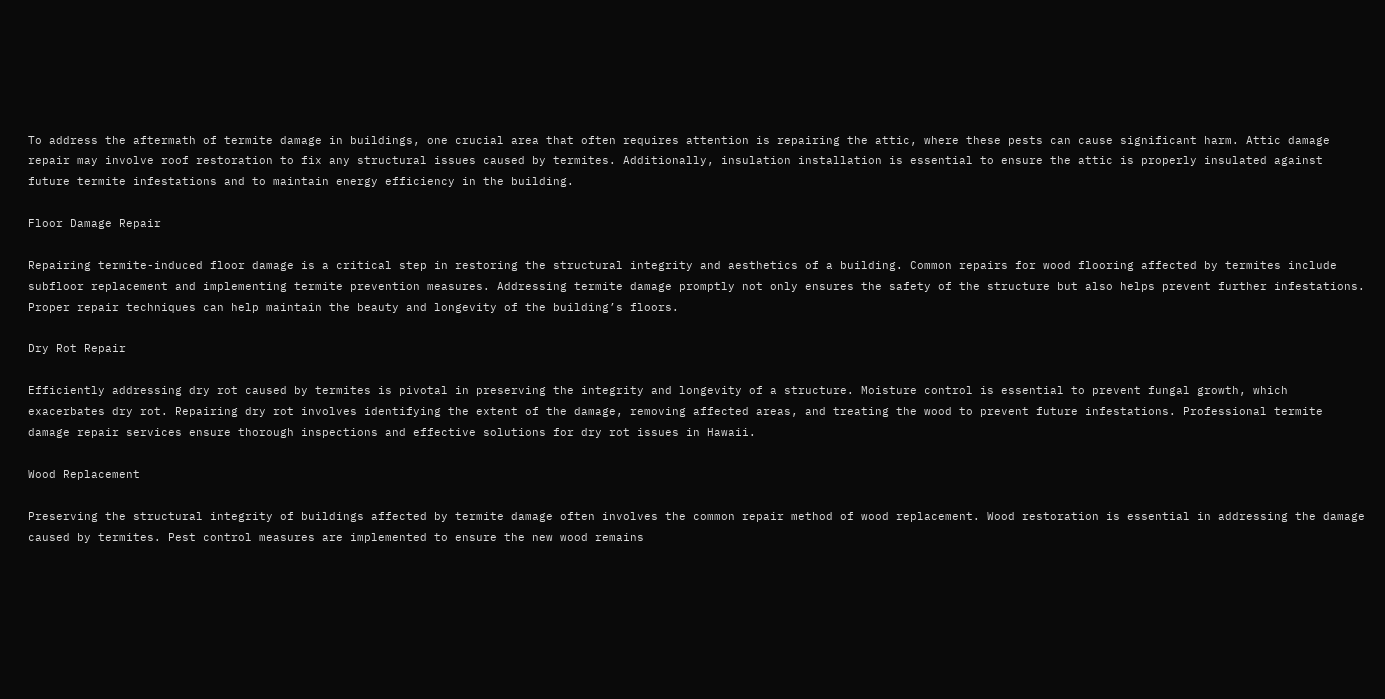To address the aftermath of termite damage in buildings, one crucial area that often requires attention is repairing the attic, where these pests can cause significant harm. Attic damage repair may involve roof restoration to fix any structural issues caused by termites. Additionally, insulation installation is essential to ensure the attic is properly insulated against future termite infestations and to maintain energy efficiency in the building.

Floor Damage Repair

Repairing termite-induced floor damage is a critical step in restoring the structural integrity and aesthetics of a building. Common repairs for wood flooring affected by termites include subfloor replacement and implementing termite prevention measures. Addressing termite damage promptly not only ensures the safety of the structure but also helps prevent further infestations. Proper repair techniques can help maintain the beauty and longevity of the building’s floors.

Dry Rot Repair

Efficiently addressing dry rot caused by termites is pivotal in preserving the integrity and longevity of a structure. Moisture control is essential to prevent fungal growth, which exacerbates dry rot. Repairing dry rot involves identifying the extent of the damage, removing affected areas, and treating the wood to prevent future infestations. Professional termite damage repair services ensure thorough inspections and effective solutions for dry rot issues in Hawaii.

Wood Replacement

Preserving the structural integrity of buildings affected by termite damage often involves the common repair method of wood replacement. Wood restoration is essential in addressing the damage caused by termites. Pest control measures are implemented to ensure the new wood remains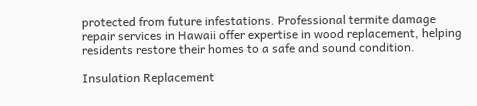protected from future infestations. Professional termite damage repair services in Hawaii offer expertise in wood replacement, helping residents restore their homes to a safe and sound condition.

Insulation Replacement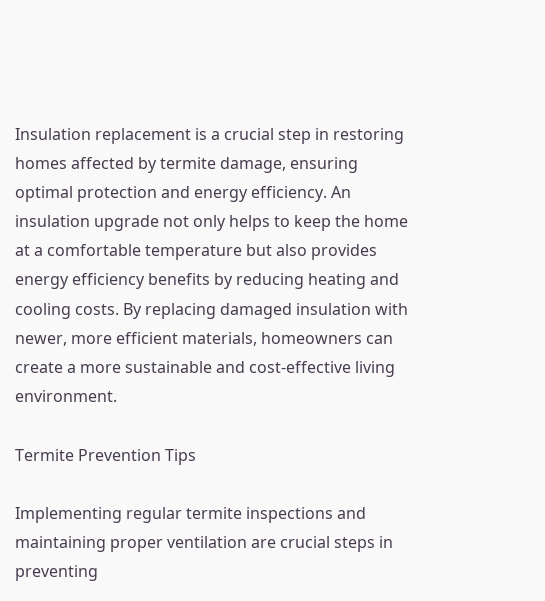Insulation replacement is a crucial step in restoring homes affected by termite damage, ensuring optimal protection and energy efficiency. An insulation upgrade not only helps to keep the home at a comfortable temperature but also provides energy efficiency benefits by reducing heating and cooling costs. By replacing damaged insulation with newer, more efficient materials, homeowners can create a more sustainable and cost-effective living environment.

Termite Prevention Tips

Implementing regular termite inspections and maintaining proper ventilation are crucial steps in preventing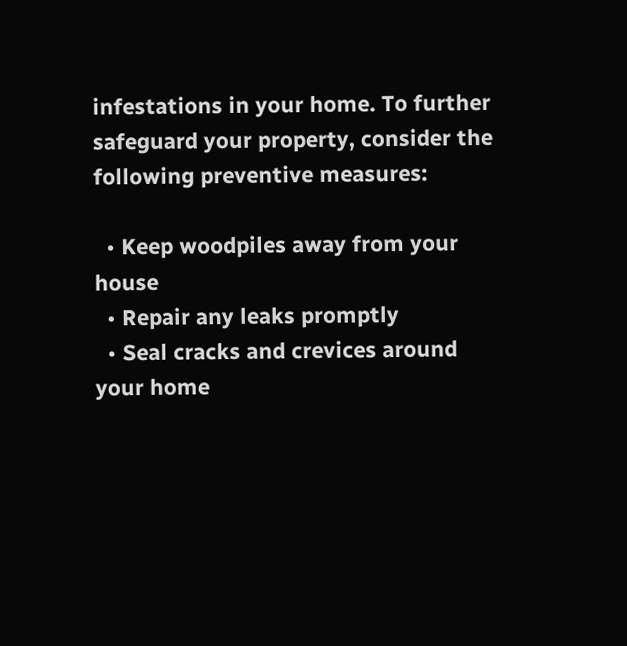infestations in your home. To further safeguard your property, consider the following preventive measures:

  • Keep woodpiles away from your house
  • Repair any leaks promptly
  • Seal cracks and crevices around your home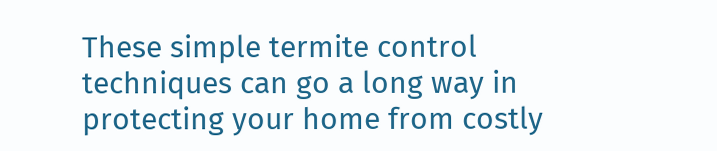These simple termite control techniques can go a long way in protecting your home from costly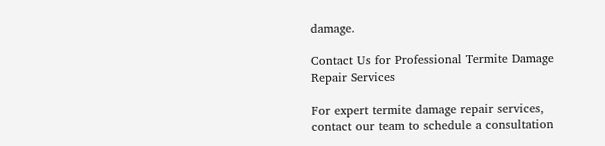damage.

Contact Us for Professional Termite Damage Repair Services

For expert termite damage repair services, contact our team to schedule a consultation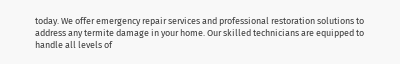today. We offer emergency repair services and professional restoration solutions to address any termite damage in your home. Our skilled technicians are equipped to handle all levels of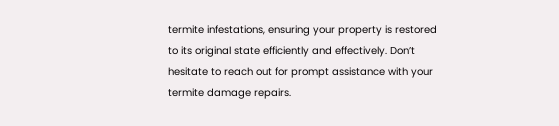termite infestations, ensuring your property is restored to its original state efficiently and effectively. Don’t hesitate to reach out for prompt assistance with your termite damage repairs.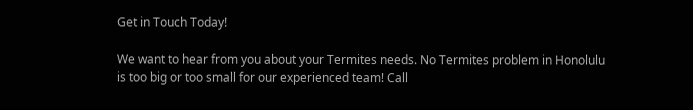Get in Touch Today!

We want to hear from you about your Termites needs. No Termites problem in Honolulu is too big or too small for our experienced team! Call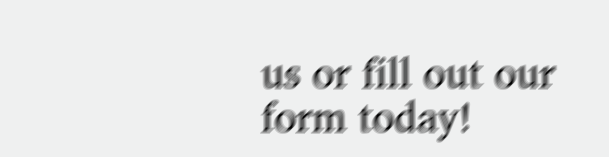us or fill out our form today!